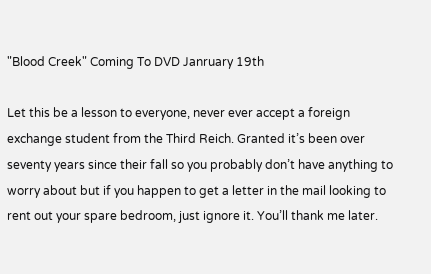"Blood Creek" Coming To DVD Janruary 19th

Let this be a lesson to everyone, never ever accept a foreign exchange student from the Third Reich. Granted it’s been over seventy years since their fall so you probably don’t have anything to worry about but if you happen to get a letter in the mail looking to rent out your spare bedroom, just ignore it. You’ll thank me later.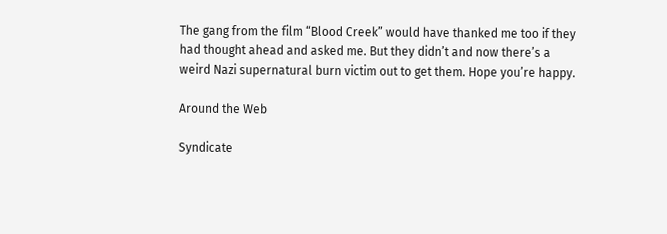The gang from the film “Blood Creek” would have thanked me too if they had thought ahead and asked me. But they didn’t and now there’s a weird Nazi supernatural burn victim out to get them. Hope you’re happy.

Around the Web

Syndicate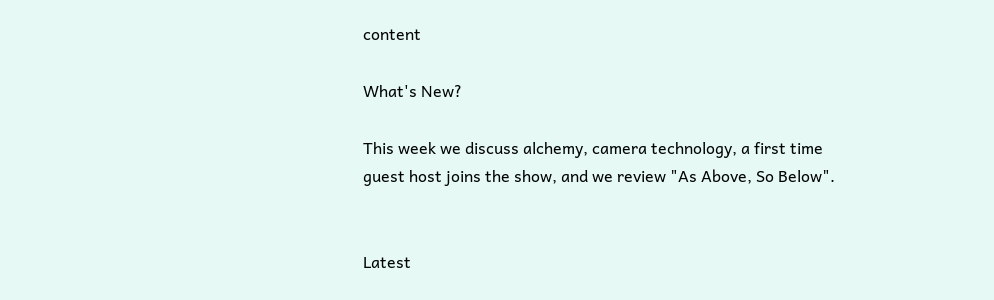content

What's New?

This week we discuss alchemy, camera technology, a first time guest host joins the show, and we review "As Above, So Below".


Latest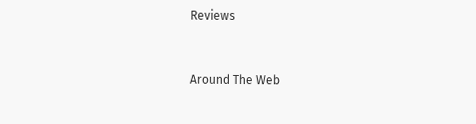Reviews


Around The Web